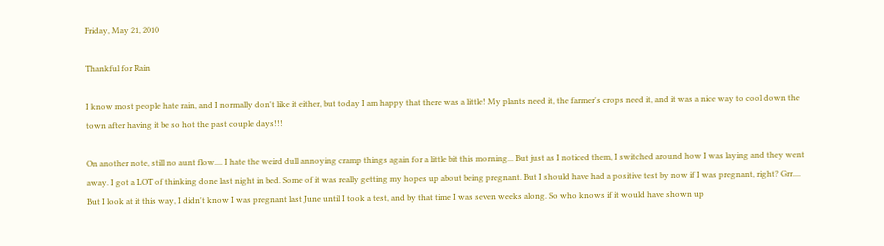Friday, May 21, 2010

Thankful for Rain

I know most people hate rain, and I normally don't like it either, but today I am happy that there was a little! My plants need it, the farmer's crops need it, and it was a nice way to cool down the town after having it be so hot the past couple days!!!

On another note, still no aunt flow.... I hate the weird dull annoying cramp things again for a little bit this morning... But just as I noticed them, I switched around how I was laying and they went away. I got a LOT of thinking done last night in bed. Some of it was really getting my hopes up about being pregnant. But I should have had a positive test by now if I was pregnant, right? Grr.... But I look at it this way, I didn't know I was pregnant last June until I took a test, and by that time I was seven weeks along. So who knows if it would have shown up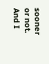sooner or not. And I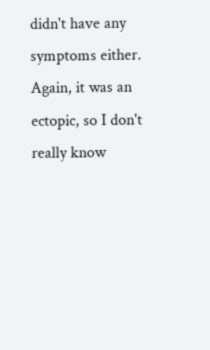didn't have any symptoms either. Again, it was an ectopic, so I don't really know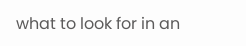what to look for in an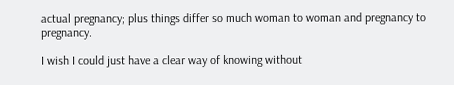actual pregnancy; plus things differ so much woman to woman and pregnancy to pregnancy.

I wish I could just have a clear way of knowing without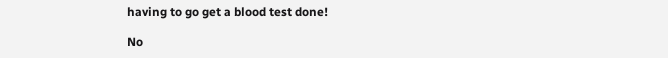having to go get a blood test done!

No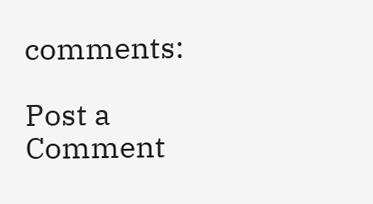comments:

Post a Comment